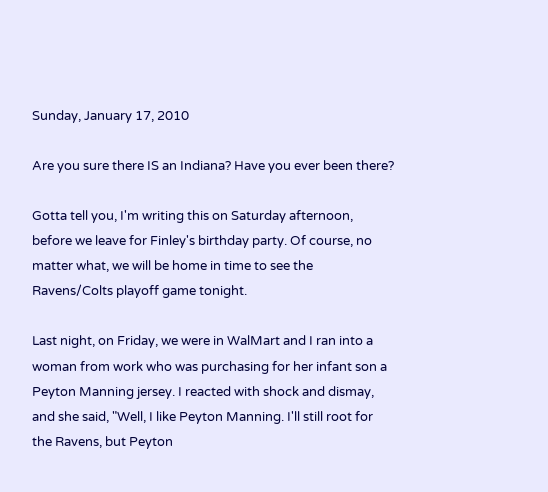Sunday, January 17, 2010

Are you sure there IS an Indiana? Have you ever been there?

Gotta tell you, I'm writing this on Saturday afternoon, before we leave for Finley's birthday party. Of course, no matter what, we will be home in time to see the Ravens/Colts playoff game tonight.

Last night, on Friday, we were in WalMart and I ran into a woman from work who was purchasing for her infant son a Peyton Manning jersey. I reacted with shock and dismay, and she said, "Well, I like Peyton Manning. I'll still root for the Ravens, but Peyton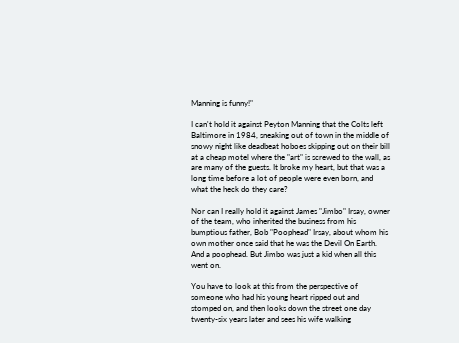Manning is funny!"

I can't hold it against Peyton Manning that the Colts left Baltimore in 1984, sneaking out of town in the middle of snowy night like deadbeat hoboes skipping out on their bill at a cheap motel where the "art" is screwed to the wall, as are many of the guests. It broke my heart, but that was a long time before a lot of people were even born, and what the heck do they care?

Nor can I really hold it against James "Jimbo" Irsay, owner of the team, who inherited the business from his bumptious father, Bob "Poophead" Irsay, about whom his own mother once said that he was the Devil On Earth. And a poophead. But Jimbo was just a kid when all this went on.

You have to look at this from the perspective of someone who had his young heart ripped out and stomped on, and then looks down the street one day twenty-six years later and sees his wife walking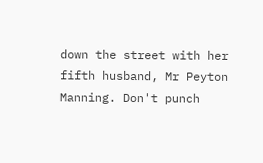down the street with her fifth husband, Mr Peyton Manning. Don't punch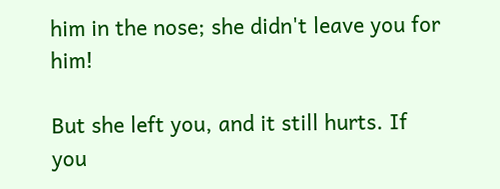him in the nose; she didn't leave you for him!

But she left you, and it still hurts. If you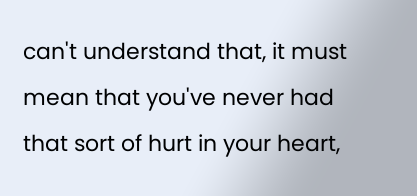can't understand that, it must mean that you've never had that sort of hurt in your heart,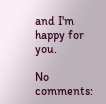and I'm happy for you.

No comments: